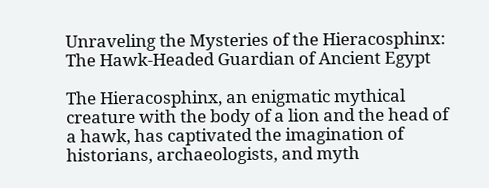Unraveling the Mysteries of the Hieracosphinx: The Hawk-Headed Guardian of Ancient Egypt

The Hieracosphinx, an enigmatic mythical creature with the body of a lion and the head of a hawk, has captivated the imagination of historians, archaeologists, and myth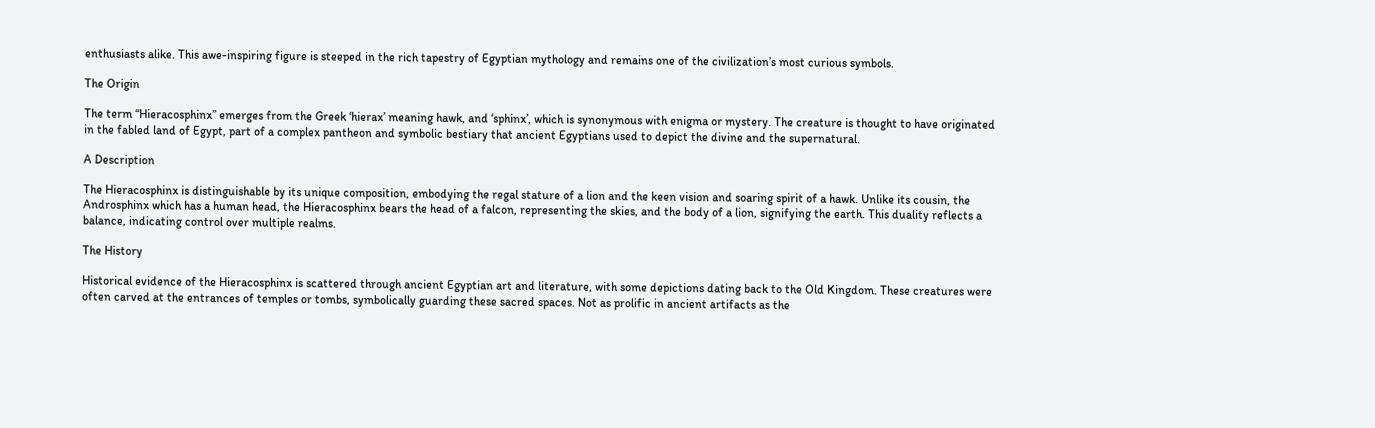enthusiasts alike. This awe-inspiring figure is steeped in the rich tapestry of Egyptian mythology and remains one of the civilization’s most curious symbols.

The Origin

The term “Hieracosphinx” emerges from the Greek ‘hierax’ meaning hawk, and ‘sphinx’, which is synonymous with enigma or mystery. The creature is thought to have originated in the fabled land of Egypt, part of a complex pantheon and symbolic bestiary that ancient Egyptians used to depict the divine and the supernatural.

A Description

The Hieracosphinx is distinguishable by its unique composition, embodying the regal stature of a lion and the keen vision and soaring spirit of a hawk. Unlike its cousin, the Androsphinx which has a human head, the Hieracosphinx bears the head of a falcon, representing the skies, and the body of a lion, signifying the earth. This duality reflects a balance, indicating control over multiple realms.

The History

Historical evidence of the Hieracosphinx is scattered through ancient Egyptian art and literature, with some depictions dating back to the Old Kingdom. These creatures were often carved at the entrances of temples or tombs, symbolically guarding these sacred spaces. Not as prolific in ancient artifacts as the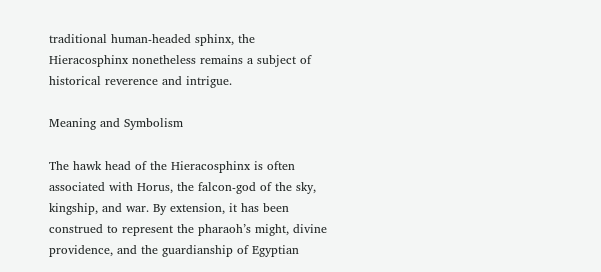traditional human-headed sphinx, the Hieracosphinx nonetheless remains a subject of historical reverence and intrigue.

Meaning and Symbolism

The hawk head of the Hieracosphinx is often associated with Horus, the falcon-god of the sky, kingship, and war. By extension, it has been construed to represent the pharaoh’s might, divine providence, and the guardianship of Egyptian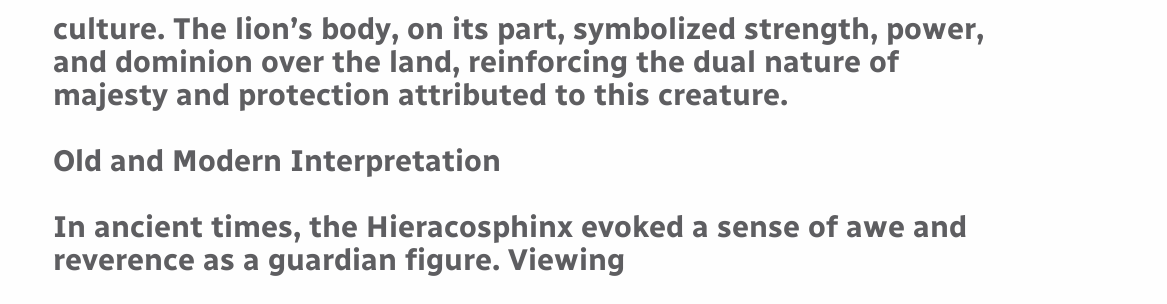culture. The lion’s body, on its part, symbolized strength, power, and dominion over the land, reinforcing the dual nature of majesty and protection attributed to this creature.

Old and Modern Interpretation

In ancient times, the Hieracosphinx evoked a sense of awe and reverence as a guardian figure. Viewing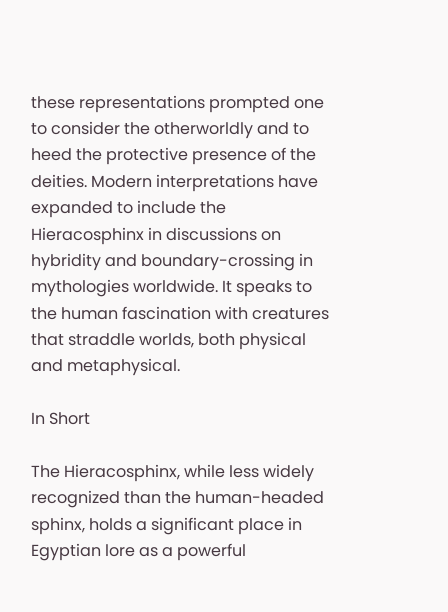these representations prompted one to consider the otherworldly and to heed the protective presence of the deities. Modern interpretations have expanded to include the Hieracosphinx in discussions on hybridity and boundary-crossing in mythologies worldwide. It speaks to the human fascination with creatures that straddle worlds, both physical and metaphysical.

In Short

The Hieracosphinx, while less widely recognized than the human-headed sphinx, holds a significant place in Egyptian lore as a powerful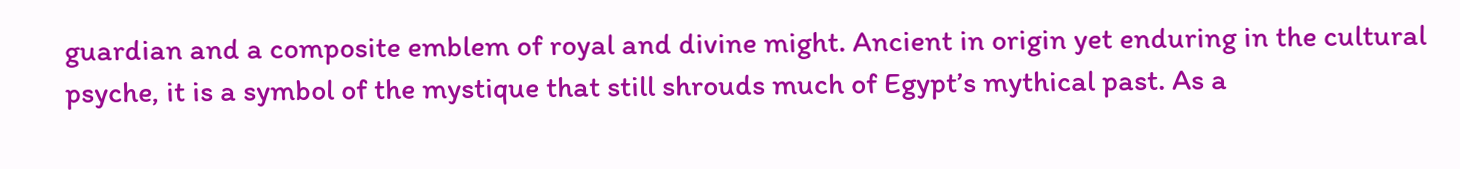guardian and a composite emblem of royal and divine might. Ancient in origin yet enduring in the cultural psyche, it is a symbol of the mystique that still shrouds much of Egypt’s mythical past. As a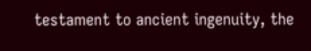testament to ancient ingenuity, the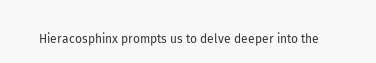Hieracosphinx prompts us to delve deeper into the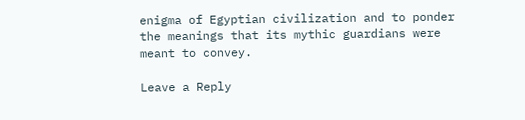enigma of Egyptian civilization and to ponder the meanings that its mythic guardians were meant to convey.

Leave a Reply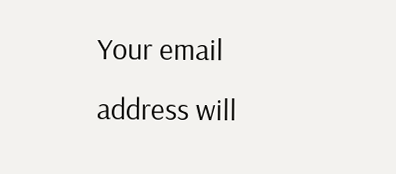Your email address will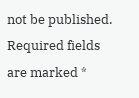not be published. Required fields are marked *